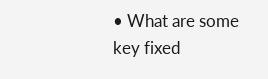• What are some key fixed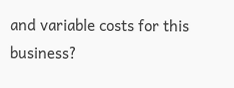and variable costs for this business?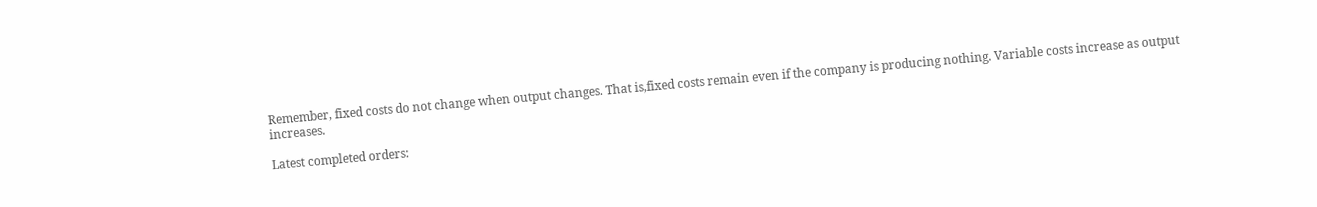Remember, fixed costs do not change when output changes. That is,fixed costs remain even if the company is producing nothing. Variable costs increase as output increases.

Latest completed orders: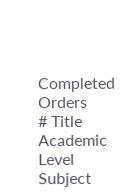Completed Orders
# Title Academic Level Subject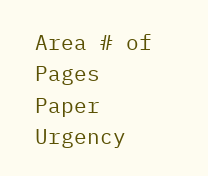Area # of Pages Paper Urgency